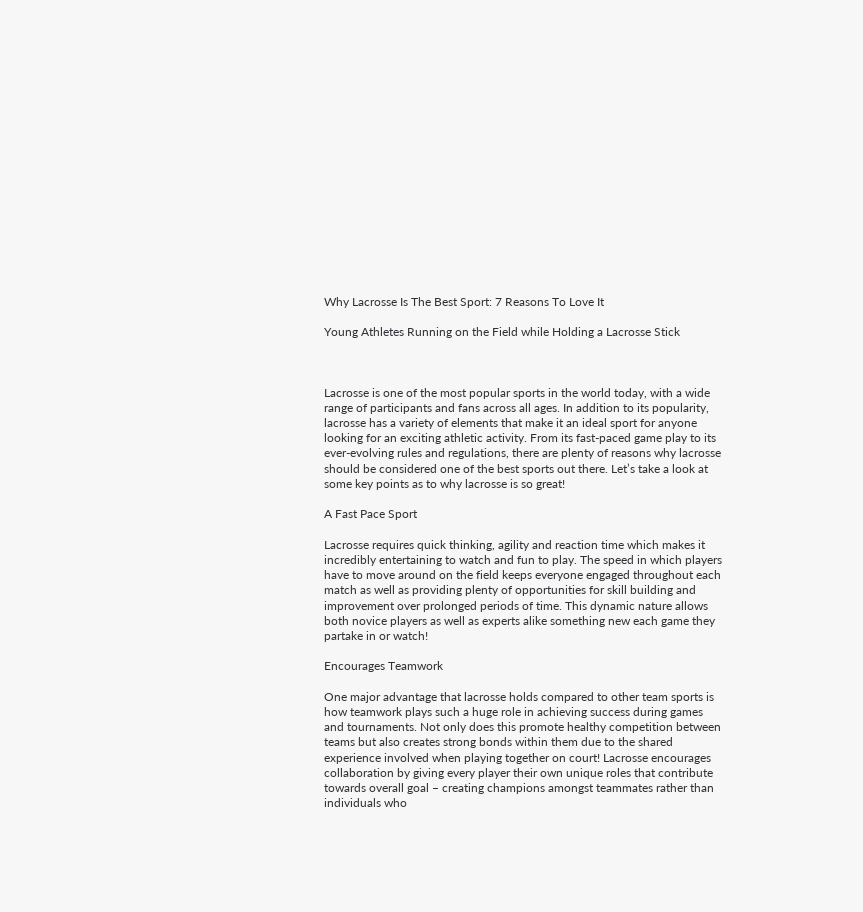Why Lacrosse Is The Best Sport: 7 Reasons To Love It

Young Athletes Running on the Field while Holding a Lacrosse Stick



Lacrosse is one of the most popular sports in the world today, with a wide range of participants and fans across all ages. In addition to its popularity, lacrosse has a variety of elements that make it an ideal sport for anyone looking for an exciting athletic activity. From its fast-paced game play to its ever-evolving rules and regulations, there are plenty of reasons why lacrosse should be considered one of the best sports out there. Let’s take a look at some key points as to why lacrosse is so great!

A Fast Pace Sport

Lacrosse requires quick thinking, agility and reaction time which makes it incredibly entertaining to watch and fun to play. The speed in which players have to move around on the field keeps everyone engaged throughout each match as well as providing plenty of opportunities for skill building and improvement over prolonged periods of time. This dynamic nature allows both novice players as well as experts alike something new each game they partake in or watch!

Encourages Teamwork

One major advantage that lacrosse holds compared to other team sports is how teamwork plays such a huge role in achieving success during games and tournaments. Not only does this promote healthy competition between teams but also creates strong bonds within them due to the shared experience involved when playing together on court! Lacrosse encourages collaboration by giving every player their own unique roles that contribute towards overall goal – creating champions amongst teammates rather than individuals who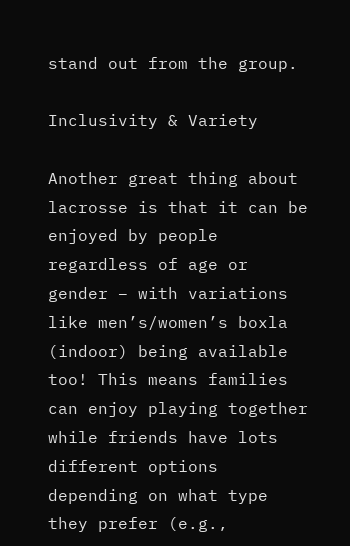stand out from the group.

Inclusivity & Variety

Another great thing about lacrosse is that it can be enjoyed by people regardless of age or gender – with variations like men’s/women’s boxla (indoor) being available too! This means families can enjoy playing together while friends have lots different options depending on what type they prefer (e.g.,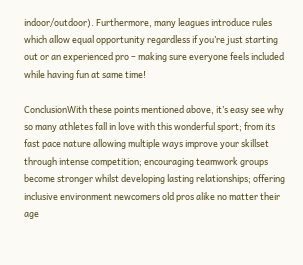indoor/outdoor). Furthermore, many leagues introduce rules which allow equal opportunity regardless if you’re just starting out or an experienced pro – making sure everyone feels included while having fun at same time!

ConclusionWith these points mentioned above, it’s easy see why so many athletes fall in love with this wonderful sport; from its fast pace nature allowing multiple ways improve your skillset through intense competition; encouraging teamwork groups become stronger whilst developing lasting relationships; offering inclusive environment newcomers old pros alike no matter their age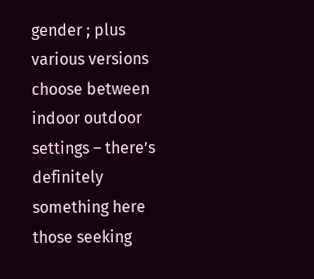gender ; plus various versions choose between indoor outdoor settings – there’s definitely something here those seeking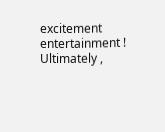excitement entertainment ! Ultimately ,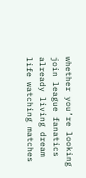whether you’re looking join league fanatics already living dream life watching matches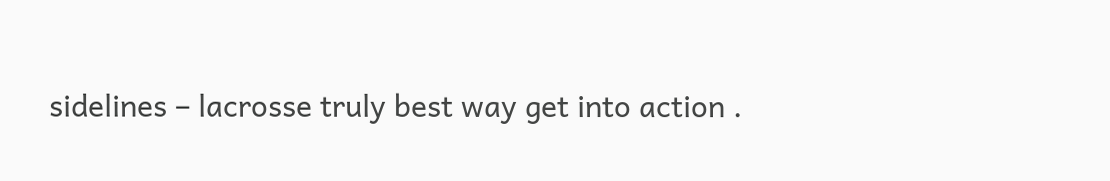sidelines – lacrosse truly best way get into action .